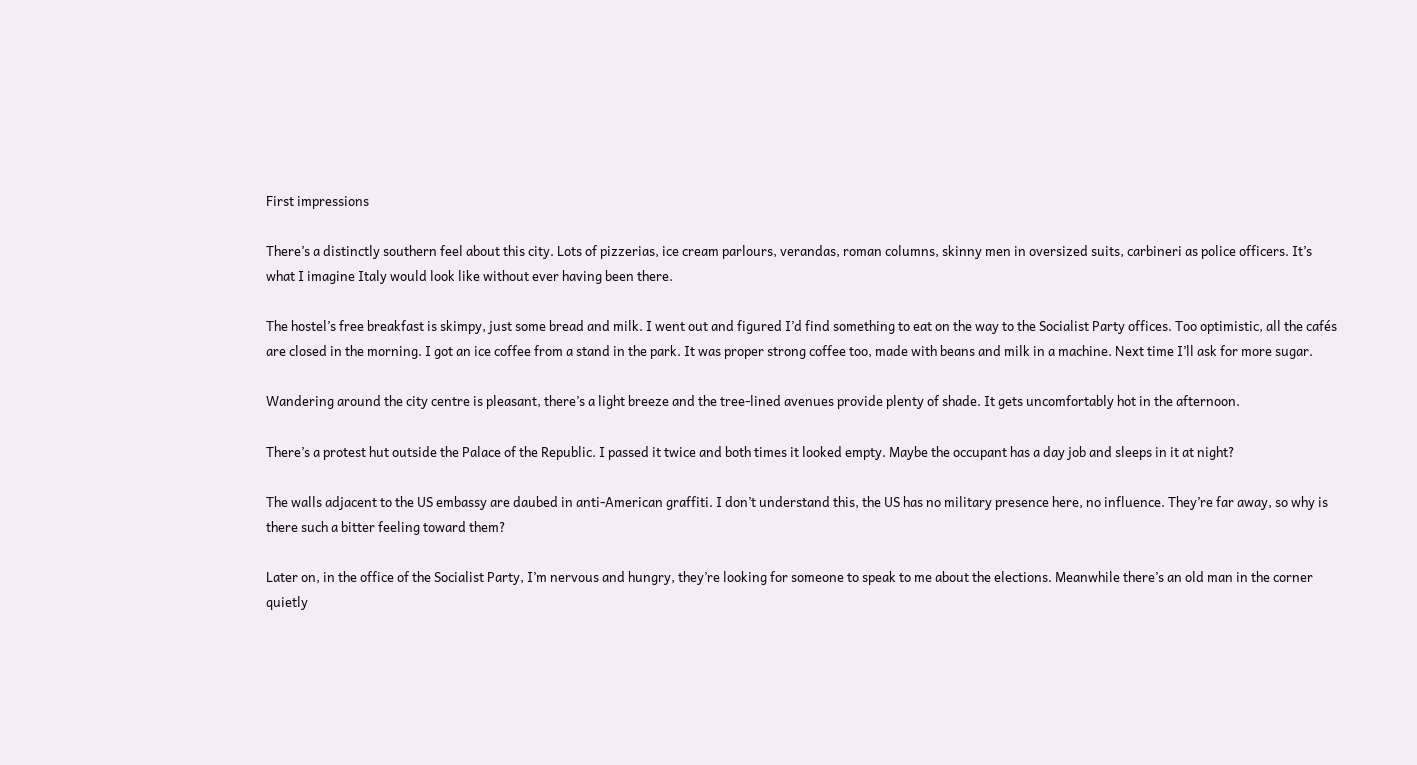First impressions

There’s a distinctly southern feel about this city. Lots of pizzerias, ice cream parlours, verandas, roman columns, skinny men in oversized suits, carbineri as police officers. It’s what I imagine Italy would look like without ever having been there.

The hostel’s free breakfast is skimpy, just some bread and milk. I went out and figured I’d find something to eat on the way to the Socialist Party offices. Too optimistic, all the cafés are closed in the morning. I got an ice coffee from a stand in the park. It was proper strong coffee too, made with beans and milk in a machine. Next time I’ll ask for more sugar.

Wandering around the city centre is pleasant, there’s a light breeze and the tree-lined avenues provide plenty of shade. It gets uncomfortably hot in the afternoon.

There’s a protest hut outside the Palace of the Republic. I passed it twice and both times it looked empty. Maybe the occupant has a day job and sleeps in it at night?

The walls adjacent to the US embassy are daubed in anti-American graffiti. I don’t understand this, the US has no military presence here, no influence. They’re far away, so why is there such a bitter feeling toward them?

Later on, in the office of the Socialist Party, I’m nervous and hungry, they’re looking for someone to speak to me about the elections. Meanwhile there’s an old man in the corner quietly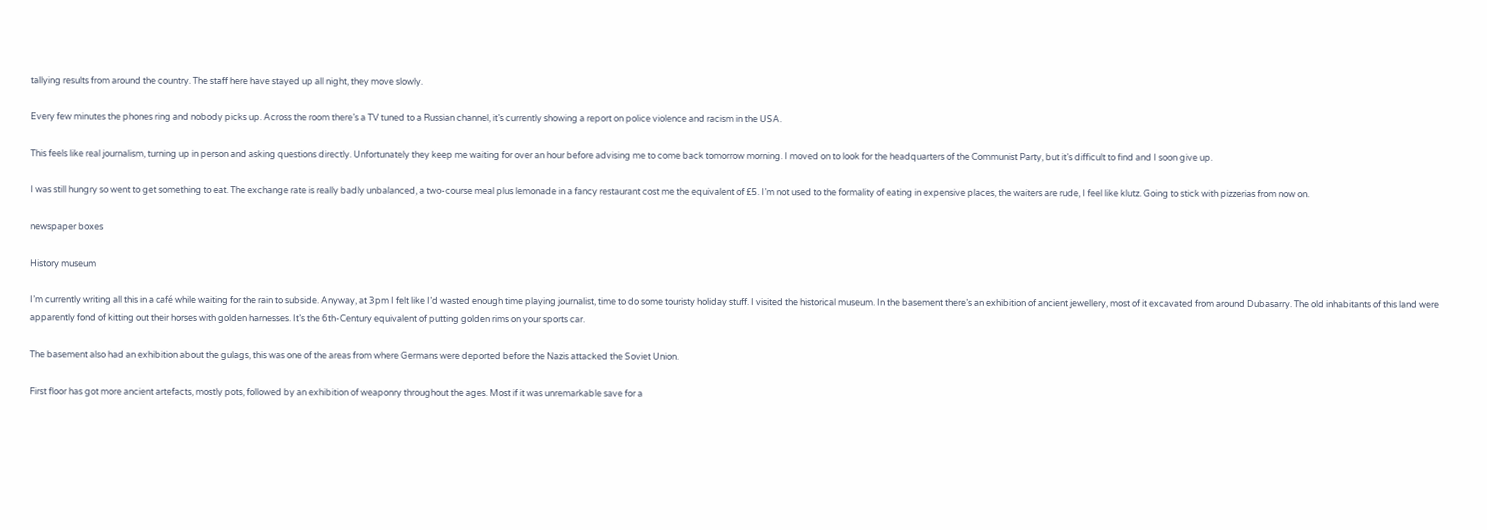tallying results from around the country. The staff here have stayed up all night, they move slowly.

Every few minutes the phones ring and nobody picks up. Across the room there’s a TV tuned to a Russian channel, it’s currently showing a report on police violence and racism in the USA.

This feels like real journalism, turning up in person and asking questions directly. Unfortunately they keep me waiting for over an hour before advising me to come back tomorrow morning. I moved on to look for the headquarters of the Communist Party, but it’s difficult to find and I soon give up.

I was still hungry so went to get something to eat. The exchange rate is really badly unbalanced, a two-course meal plus lemonade in a fancy restaurant cost me the equivalent of £5. I’m not used to the formality of eating in expensive places, the waiters are rude, I feel like klutz. Going to stick with pizzerias from now on.

newspaper boxes

History museum

I’m currently writing all this in a café while waiting for the rain to subside. Anyway, at 3pm I felt like I’d wasted enough time playing journalist, time to do some touristy holiday stuff. I visited the historical museum. In the basement there’s an exhibition of ancient jewellery, most of it excavated from around Dubasarry. The old inhabitants of this land were apparently fond of kitting out their horses with golden harnesses. It’s the 6th-Century equivalent of putting golden rims on your sports car.

The basement also had an exhibition about the gulags, this was one of the areas from where Germans were deported before the Nazis attacked the Soviet Union.

First floor has got more ancient artefacts, mostly pots, followed by an exhibition of weaponry throughout the ages. Most if it was unremarkable save for a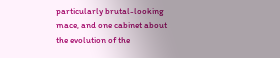particularly brutal-looking mace, and one cabinet about the evolution of the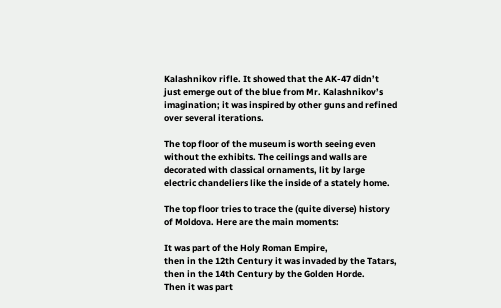Kalashnikov rifle. It showed that the AK-47 didn’t just emerge out of the blue from Mr. Kalashnikov’s imagination; it was inspired by other guns and refined over several iterations.

The top floor of the museum is worth seeing even without the exhibits. The ceilings and walls are decorated with classical ornaments, lit by large electric chandeliers like the inside of a stately home.

The top floor tries to trace the (quite diverse) history of Moldova. Here are the main moments:

It was part of the Holy Roman Empire,
then in the 12th Century it was invaded by the Tatars,
then in the 14th Century by the Golden Horde.
Then it was part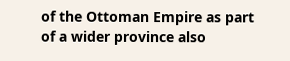of the Ottoman Empire as part of a wider province also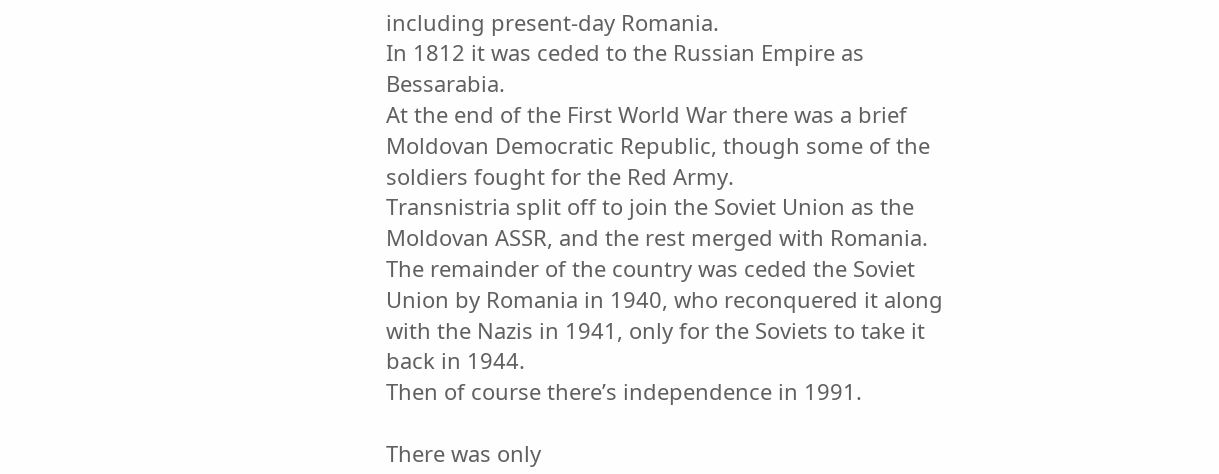including present-day Romania.
In 1812 it was ceded to the Russian Empire as Bessarabia.
At the end of the First World War there was a brief Moldovan Democratic Republic, though some of the soldiers fought for the Red Army.
Transnistria split off to join the Soviet Union as the Moldovan ASSR, and the rest merged with Romania.
The remainder of the country was ceded the Soviet Union by Romania in 1940, who reconquered it along with the Nazis in 1941, only for the Soviets to take it back in 1944.
Then of course there’s independence in 1991.

There was only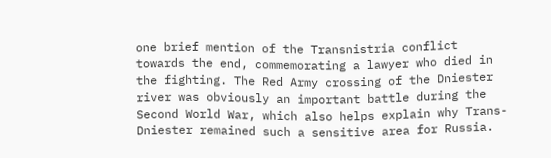one brief mention of the Transnistria conflict towards the end, commemorating a lawyer who died in the fighting. The Red Army crossing of the Dniester river was obviously an important battle during the Second World War, which also helps explain why Trans-Dniester remained such a sensitive area for Russia.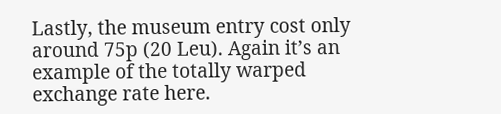Lastly, the museum entry cost only around 75p (20 Leu). Again it’s an example of the totally warped exchange rate here.